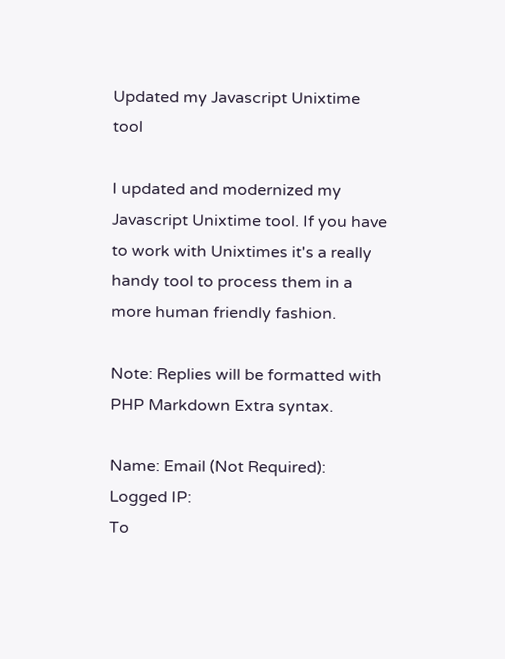Updated my Javascript Unixtime tool

I updated and modernized my Javascript Unixtime tool. If you have to work with Unixtimes it's a really handy tool to process them in a more human friendly fashion.

Note: Replies will be formatted with PHP Markdown Extra syntax.

Name: Email (Not Required):
Logged IP:
To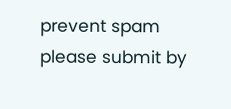prevent spam please submit by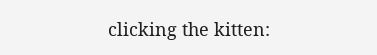clicking the kitten: